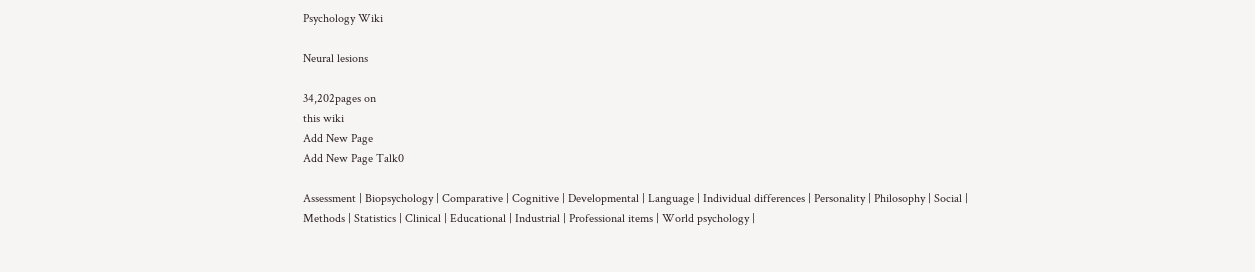Psychology Wiki

Neural lesions

34,202pages on
this wiki
Add New Page
Add New Page Talk0

Assessment | Biopsychology | Comparative | Cognitive | Developmental | Language | Individual differences | Personality | Philosophy | Social |
Methods | Statistics | Clinical | Educational | Industrial | Professional items | World psychology |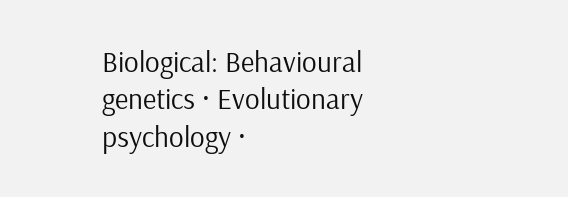Biological: Behavioural genetics · Evolutionary psychology ·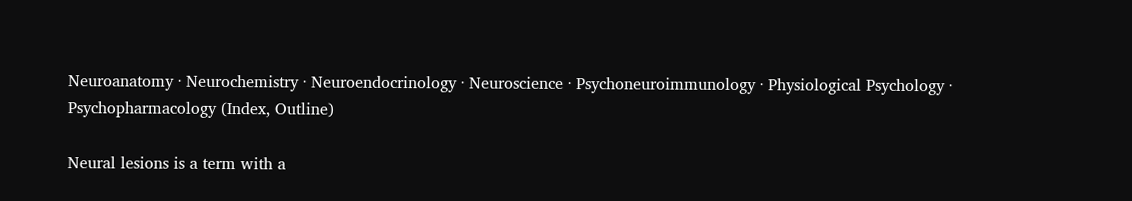Neuroanatomy · Neurochemistry · Neuroendocrinology · Neuroscience · Psychoneuroimmunology · Physiological Psychology · Psychopharmacology (Index, Outline)

Neural lesions is a term with a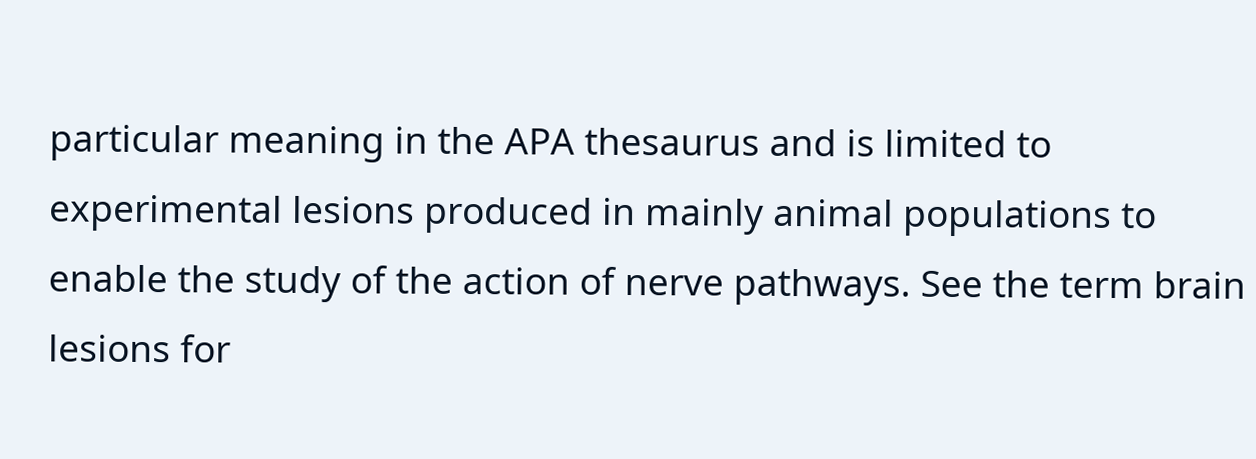particular meaning in the APA thesaurus and is limited to experimental lesions produced in mainly animal populations to enable the study of the action of nerve pathways. See the term brain lesions for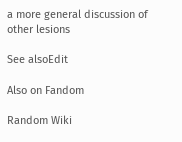a more general discussion of other lesions

See alsoEdit

Also on Fandom

Random Wiki